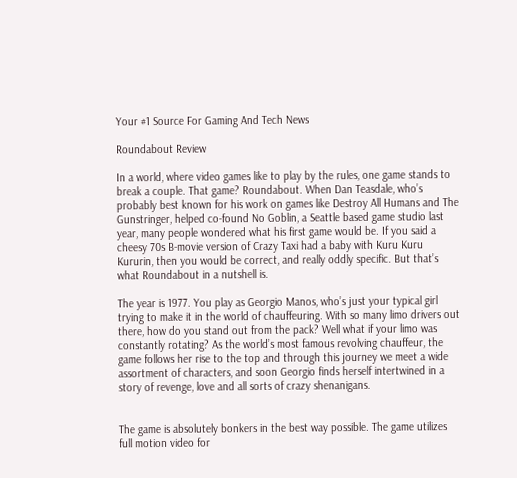Your #1 Source For Gaming And Tech News

Roundabout Review

In a world, where video games like to play by the rules, one game stands to break a couple. That game? Roundabout. When Dan Teasdale, who’s probably best known for his work on games like Destroy All Humans and The Gunstringer, helped co-found No Goblin, a Seattle based game studio last year, many people wondered what his first game would be. If you said a cheesy 70s B-movie version of Crazy Taxi had a baby with Kuru Kuru Kururin, then you would be correct, and really oddly specific. But that’s what Roundabout in a nutshell is.

The year is 1977. You play as Georgio Manos, who’s just your typical girl trying to make it in the world of chauffeuring. With so many limo drivers out there, how do you stand out from the pack? Well what if your limo was constantly rotating? As the world’s most famous revolving chauffeur, the game follows her rise to the top and through this journey we meet a wide assortment of characters, and soon Georgio finds herself intertwined in a story of revenge, love and all sorts of crazy shenanigans.


The game is absolutely bonkers in the best way possible. The game utilizes full motion video for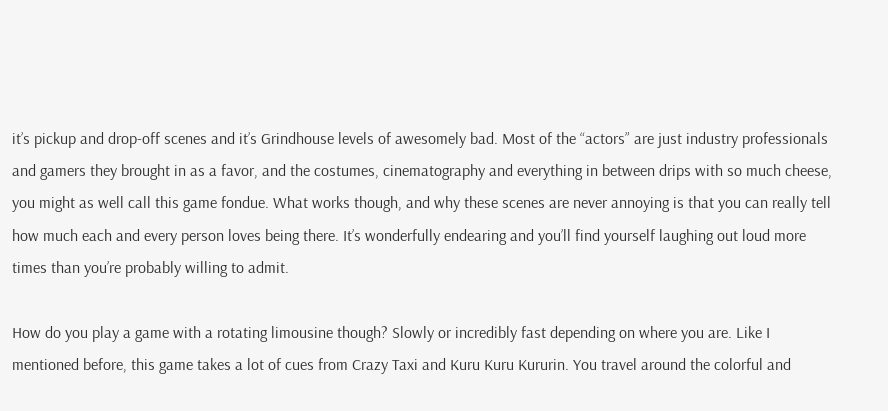it’s pickup and drop-off scenes and it’s Grindhouse levels of awesomely bad. Most of the “actors” are just industry professionals and gamers they brought in as a favor, and the costumes, cinematography and everything in between drips with so much cheese, you might as well call this game fondue. What works though, and why these scenes are never annoying is that you can really tell how much each and every person loves being there. It’s wonderfully endearing and you’ll find yourself laughing out loud more times than you’re probably willing to admit.

How do you play a game with a rotating limousine though? Slowly or incredibly fast depending on where you are. Like I mentioned before, this game takes a lot of cues from Crazy Taxi and Kuru Kuru Kururin. You travel around the colorful and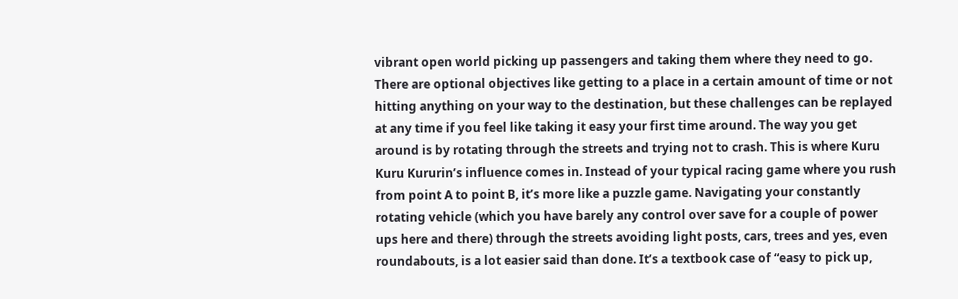vibrant open world picking up passengers and taking them where they need to go. There are optional objectives like getting to a place in a certain amount of time or not hitting anything on your way to the destination, but these challenges can be replayed at any time if you feel like taking it easy your first time around. The way you get around is by rotating through the streets and trying not to crash. This is where Kuru Kuru Kururin’s influence comes in. Instead of your typical racing game where you rush from point A to point B, it’s more like a puzzle game. Navigating your constantly rotating vehicle (which you have barely any control over save for a couple of power ups here and there) through the streets avoiding light posts, cars, trees and yes, even roundabouts, is a lot easier said than done. It’s a textbook case of “easy to pick up,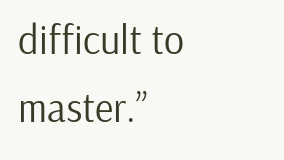difficult to master.”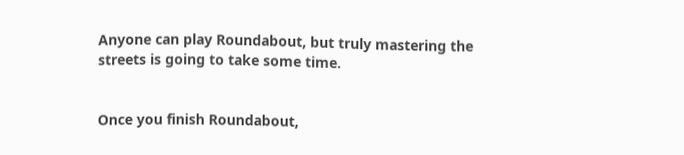Anyone can play Roundabout, but truly mastering the streets is going to take some time.


Once you finish Roundabout,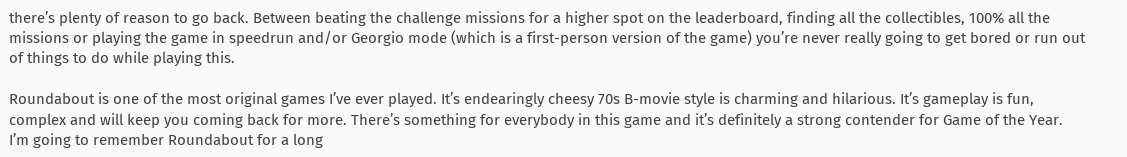there’s plenty of reason to go back. Between beating the challenge missions for a higher spot on the leaderboard, finding all the collectibles, 100% all the missions or playing the game in speedrun and/or Georgio mode (which is a first-person version of the game) you’re never really going to get bored or run out of things to do while playing this.

Roundabout is one of the most original games I’ve ever played. It’s endearingly cheesy 70s B-movie style is charming and hilarious. It’s gameplay is fun, complex and will keep you coming back for more. There’s something for everybody in this game and it’s definitely a strong contender for Game of the Year. I’m going to remember Roundabout for a long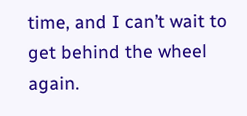time, and I can’t wait to get behind the wheel again.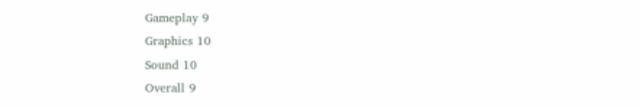Gameplay 9
Graphics 10
Sound 10
Overall 9